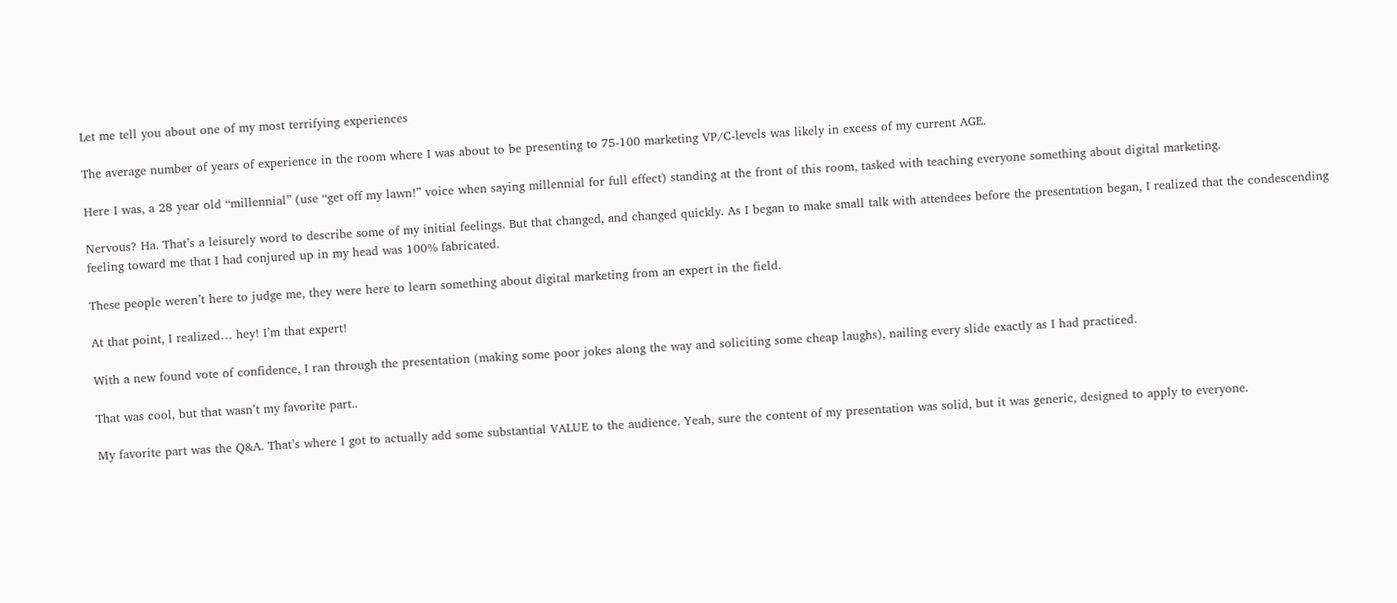Let me tell you about one of my most terrifying experiences

The average number of years of experience in the room where I was about to be presenting to 75-100 marketing VP/C-levels was likely in excess of my current AGE.

Here I was, a 28 year old “millennial” (use “get off my lawn!” voice when saying millennial for full effect) standing at the front of this room, tasked with teaching everyone something about digital marketing.

Nervous? Ha. That’s a leisurely word to describe some of my initial feelings. But that changed, and changed quickly. As I began to make small talk with attendees before the presentation began, I realized that the condescending feeling toward me that I had conjured up in my head was 100% fabricated.

These people weren’t here to judge me, they were here to learn something about digital marketing from an expert in the field.

At that point, I realized… hey! I’m that expert!

With a new found vote of confidence, I ran through the presentation (making some poor jokes along the way and soliciting some cheap laughs), nailing every slide exactly as I had practiced.

That was cool, but that wasn’t my favorite part..

My favorite part was the Q&A. That’s where I got to actually add some substantial VALUE to the audience. Yeah, sure the content of my presentation was solid, but it was generic, designed to apply to everyone.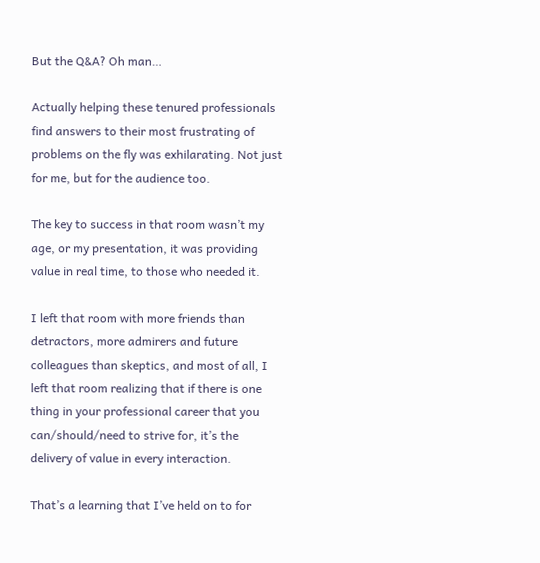But the Q&A? Oh man…

Actually helping these tenured professionals find answers to their most frustrating of problems on the fly was exhilarating. Not just for me, but for the audience too.

The key to success in that room wasn’t my age, or my presentation, it was providing value in real time, to those who needed it.

I left that room with more friends than detractors, more admirers and future colleagues than skeptics, and most of all, I left that room realizing that if there is one thing in your professional career that you can/should/need to strive for, it’s the delivery of value in every interaction.

That’s a learning that I’ve held on to for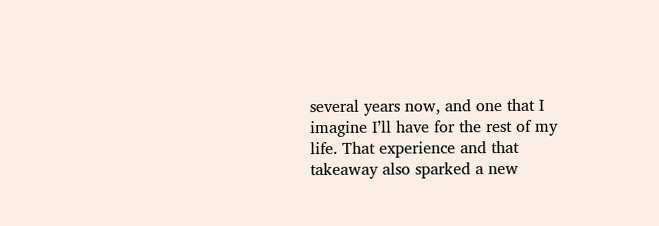several years now, and one that I imagine I’ll have for the rest of my life. That experience and that takeaway also sparked a new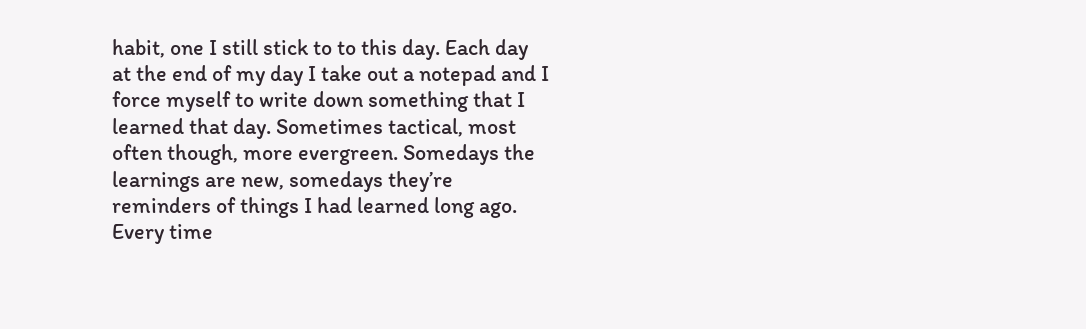habit, one I still stick to to this day. Each day at the end of my day I take out a notepad and I force myself to write down something that I learned that day. Sometimes tactical, most often though, more evergreen. Somedays the learnings are new, somedays they’re reminders of things I had learned long ago. Every time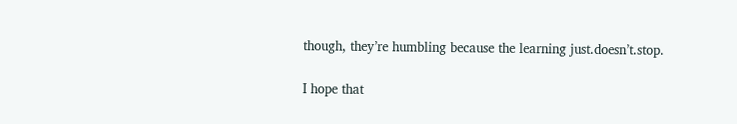though, they’re humbling because the learning just.doesn’t.stop.

I hope that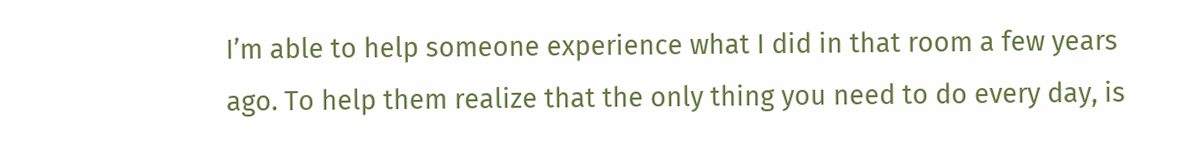I’m able to help someone experience what I did in that room a few years ago. To help them realize that the only thing you need to do every day, is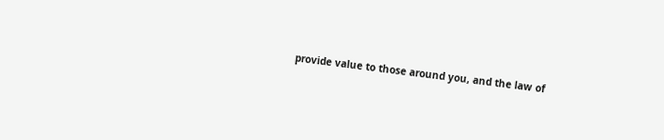provide value to those around you, and the law of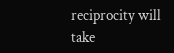reciprocity will take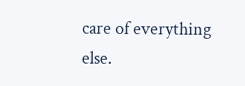care of everything else.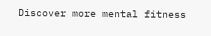Discover more mental fitness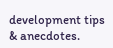development tips & anecdotes.